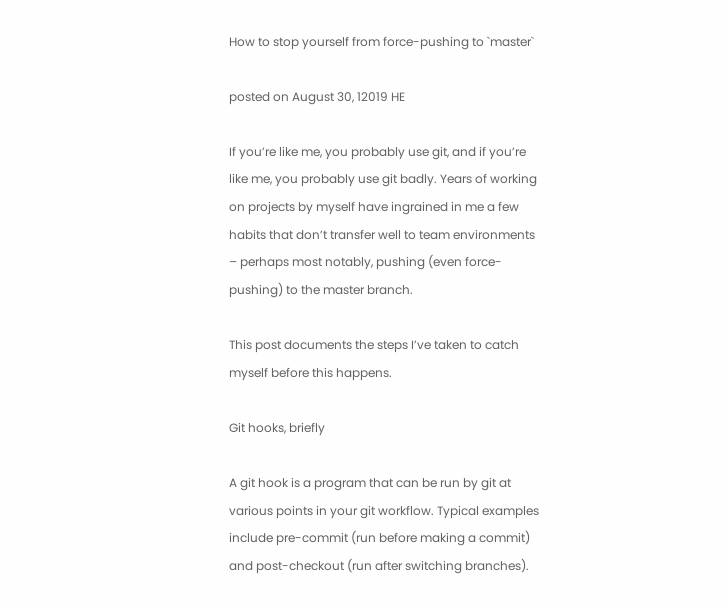How to stop yourself from force-pushing to `master`

posted on August 30, 12019 HE

If you’re like me, you probably use git, and if you’re like me, you probably use git badly. Years of working on projects by myself have ingrained in me a few habits that don’t transfer well to team environments – perhaps most notably, pushing (even force-pushing) to the master branch.

This post documents the steps I’ve taken to catch myself before this happens.

Git hooks, briefly

A git hook is a program that can be run by git at various points in your git workflow. Typical examples include pre-commit (run before making a commit) and post-checkout (run after switching branches).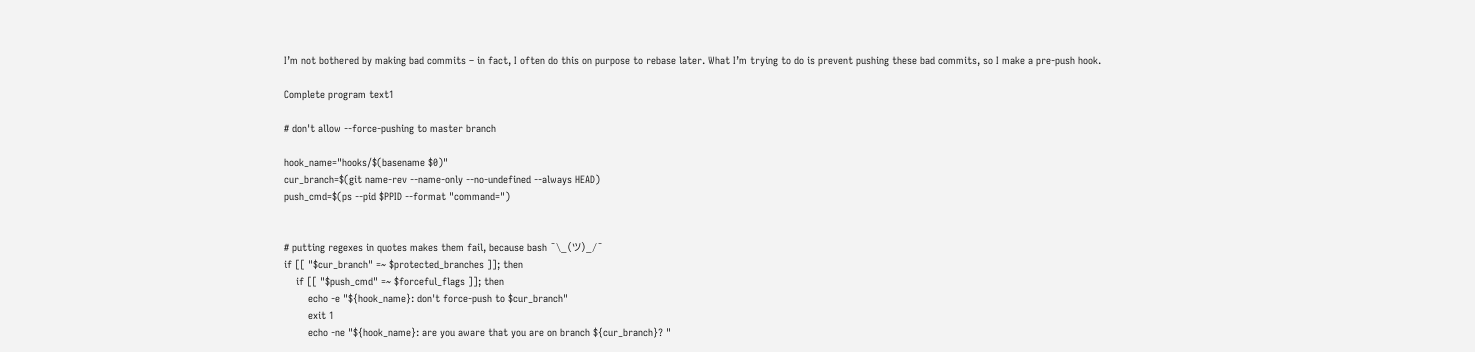I’m not bothered by making bad commits – in fact, I often do this on purpose to rebase later. What I’m trying to do is prevent pushing these bad commits, so I make a pre-push hook.

Complete program text1

# don't allow --force-pushing to master branch

hook_name="hooks/$(basename $0)"
cur_branch=$(git name-rev --name-only --no-undefined --always HEAD)
push_cmd=$(ps --pid $PPID --format "command=")


# putting regexes in quotes makes them fail, because bash ¯\_(ツ)_/¯
if [[ "$cur_branch" =~ $protected_branches ]]; then
    if [[ "$push_cmd" =~ $forceful_flags ]]; then
        echo -e "${hook_name}: don't force-push to $cur_branch"
        exit 1
        echo -ne "${hook_name}: are you aware that you are on branch ${cur_branch}? "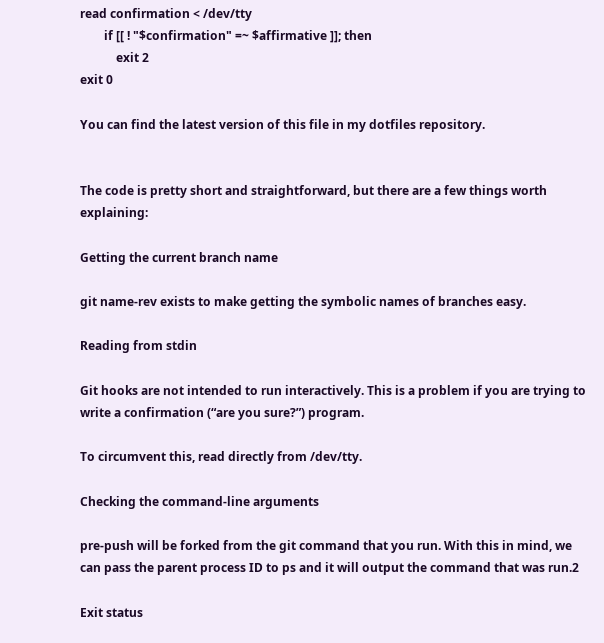read confirmation < /dev/tty
        if [[ ! "$confirmation" =~ $affirmative ]]; then
            exit 2
exit 0

You can find the latest version of this file in my dotfiles repository.


The code is pretty short and straightforward, but there are a few things worth explaining:

Getting the current branch name

git name-rev exists to make getting the symbolic names of branches easy.

Reading from stdin

Git hooks are not intended to run interactively. This is a problem if you are trying to write a confirmation (“are you sure?”) program.

To circumvent this, read directly from /dev/tty.

Checking the command-line arguments

pre-push will be forked from the git command that you run. With this in mind, we can pass the parent process ID to ps and it will output the command that was run.2

Exit status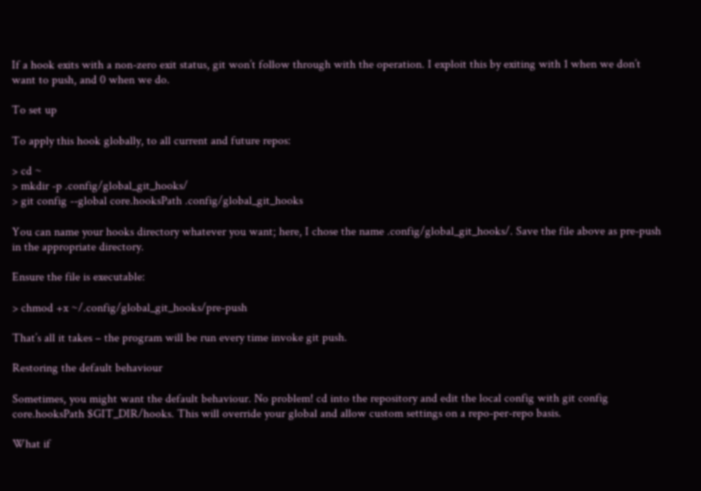If a hook exits with a non-zero exit status, git won’t follow through with the operation. I exploit this by exiting with 1 when we don’t want to push, and 0 when we do.

To set up

To apply this hook globally, to all current and future repos:

> cd ~
> mkdir -p .config/global_git_hooks/
> git config --global core.hooksPath .config/global_git_hooks

You can name your hooks directory whatever you want; here, I chose the name .config/global_git_hooks/. Save the file above as pre-push in the appropriate directory.

Ensure the file is executable:

> chmod +x ~/.config/global_git_hooks/pre-push

That’s all it takes – the program will be run every time invoke git push.

Restoring the default behaviour

Sometimes, you might want the default behaviour. No problem! cd into the repository and edit the local config with git config core.hooksPath $GIT_DIR/hooks. This will override your global and allow custom settings on a repo-per-repo basis.

What if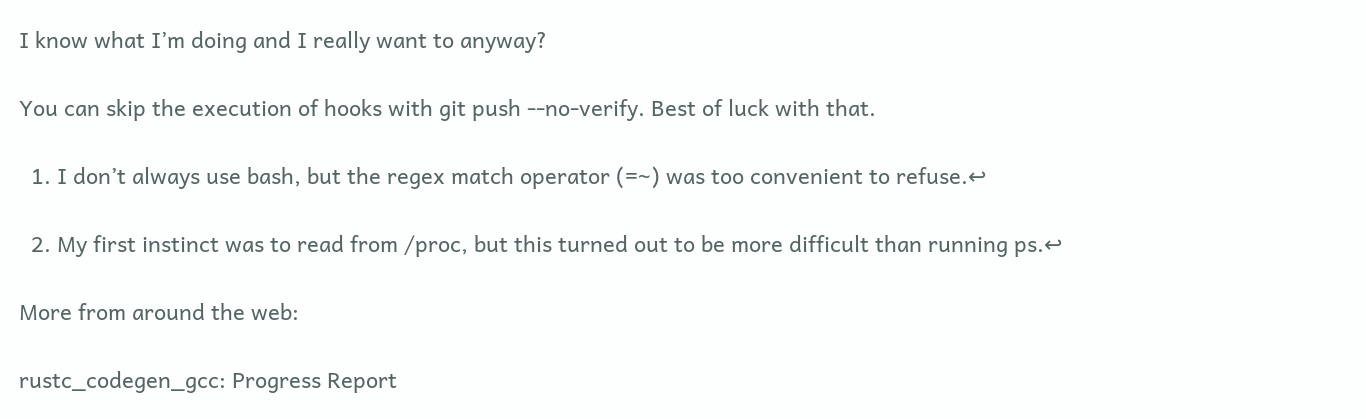I know what I’m doing and I really want to anyway?

You can skip the execution of hooks with git push --no-verify. Best of luck with that.

  1. I don’t always use bash, but the regex match operator (=~) was too convenient to refuse.↩

  2. My first instinct was to read from /proc, but this turned out to be more difficult than running ps.↩

More from around the web:

rustc_codegen_gcc: Progress Report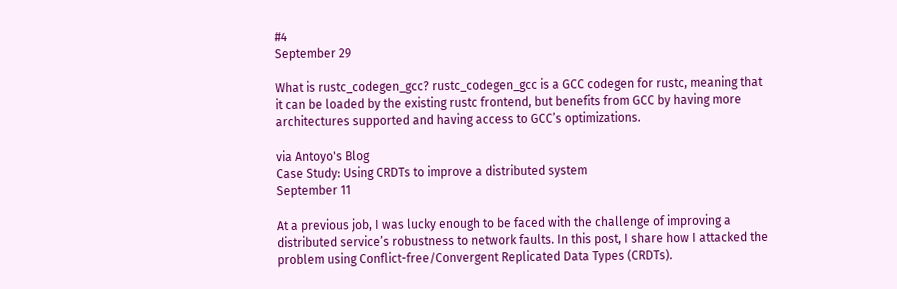#4
September 29

What is rustc_codegen_gcc? rustc_codegen_gcc is a GCC codegen for rustc, meaning that it can be loaded by the existing rustc frontend, but benefits from GCC by having more architectures supported and having access to GCC’s optimizations.

via Antoyo's Blog
Case Study: Using CRDTs to improve a distributed system
September 11

At a previous job, I was lucky enough to be faced with the challenge of improving a distributed service’s robustness to network faults. In this post, I share how I attacked the problem using Conflict-free/Convergent Replicated Data Types (CRDTs).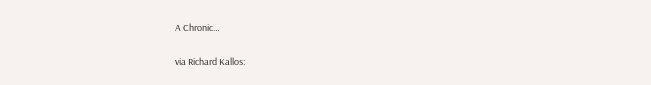A Chronic…

via Richard Kallos: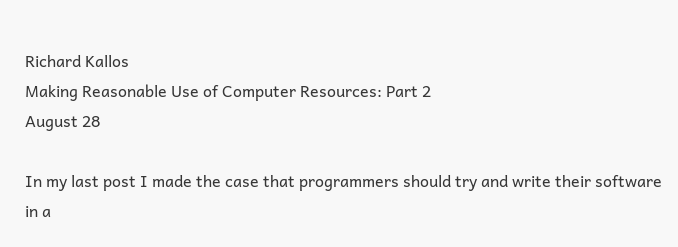Richard Kallos
Making Reasonable Use of Computer Resources: Part 2
August 28

In my last post I made the case that programmers should try and write their software in a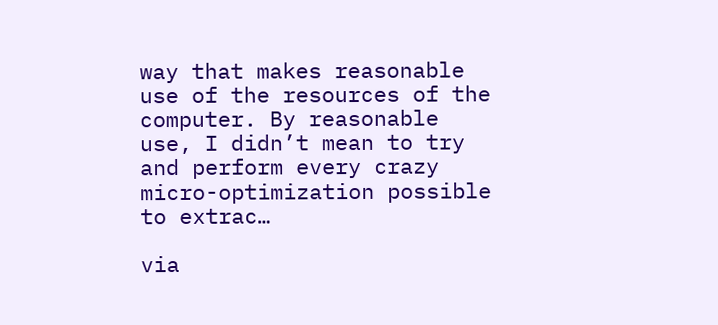way that makes reasonable use of the resources of the computer. By reasonable use, I didn’t mean to try and perform every crazy micro-optimization possible to extrac…

via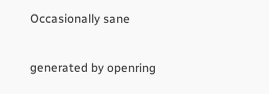Occasionally sane

generated by openring